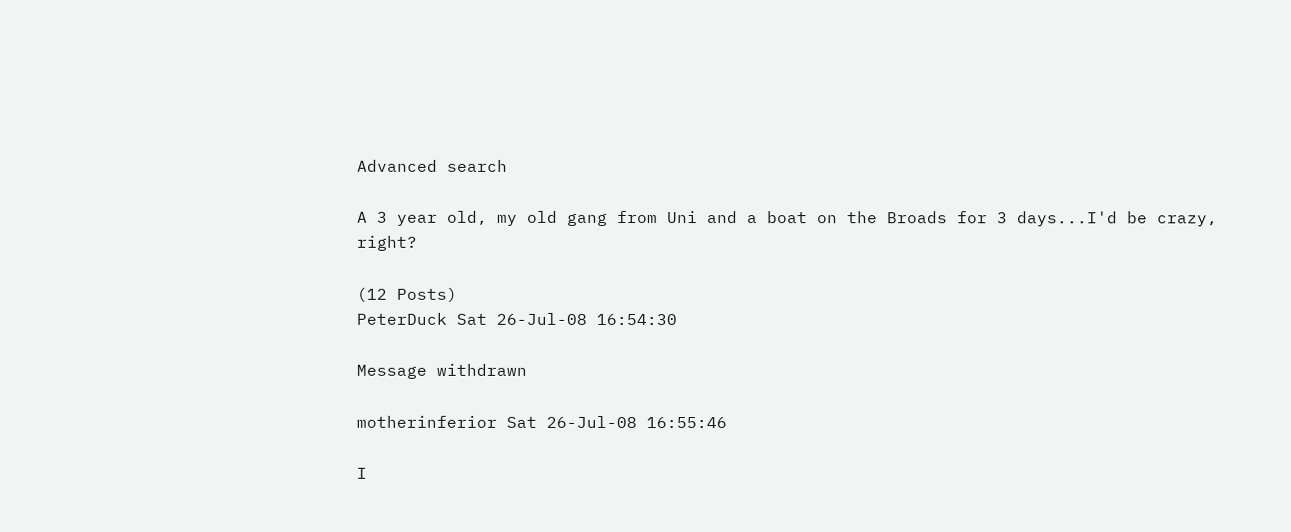Advanced search

A 3 year old, my old gang from Uni and a boat on the Broads for 3 days...I'd be crazy, right?

(12 Posts)
PeterDuck Sat 26-Jul-08 16:54:30

Message withdrawn

motherinferior Sat 26-Jul-08 16:55:46

I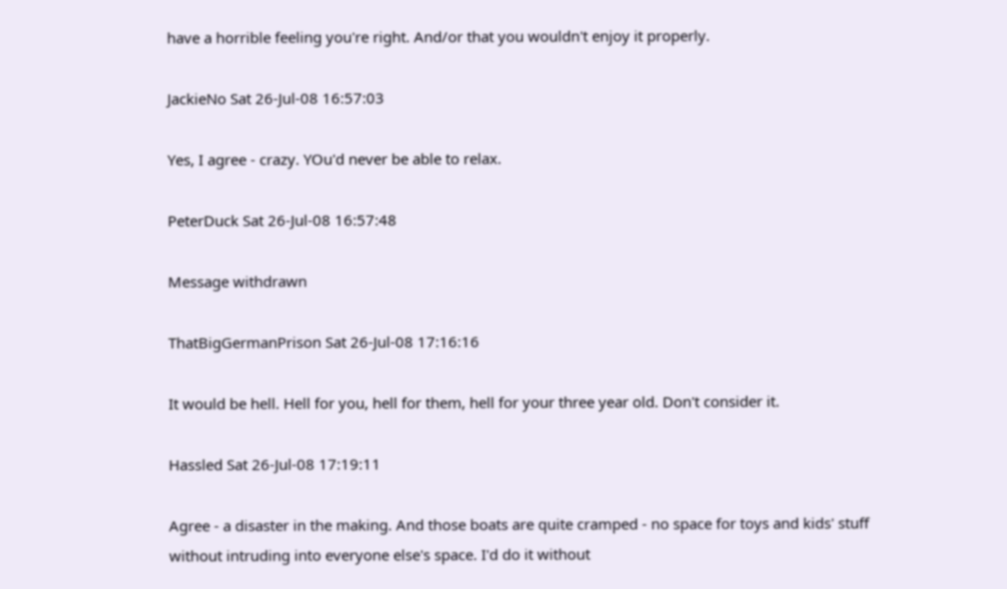have a horrible feeling you're right. And/or that you wouldn't enjoy it properly.

JackieNo Sat 26-Jul-08 16:57:03

Yes, I agree - crazy. YOu'd never be able to relax.

PeterDuck Sat 26-Jul-08 16:57:48

Message withdrawn

ThatBigGermanPrison Sat 26-Jul-08 17:16:16

It would be hell. Hell for you, hell for them, hell for your three year old. Don't consider it.

Hassled Sat 26-Jul-08 17:19:11

Agree - a disaster in the making. And those boats are quite cramped - no space for toys and kids' stuff without intruding into everyone else's space. I'd do it without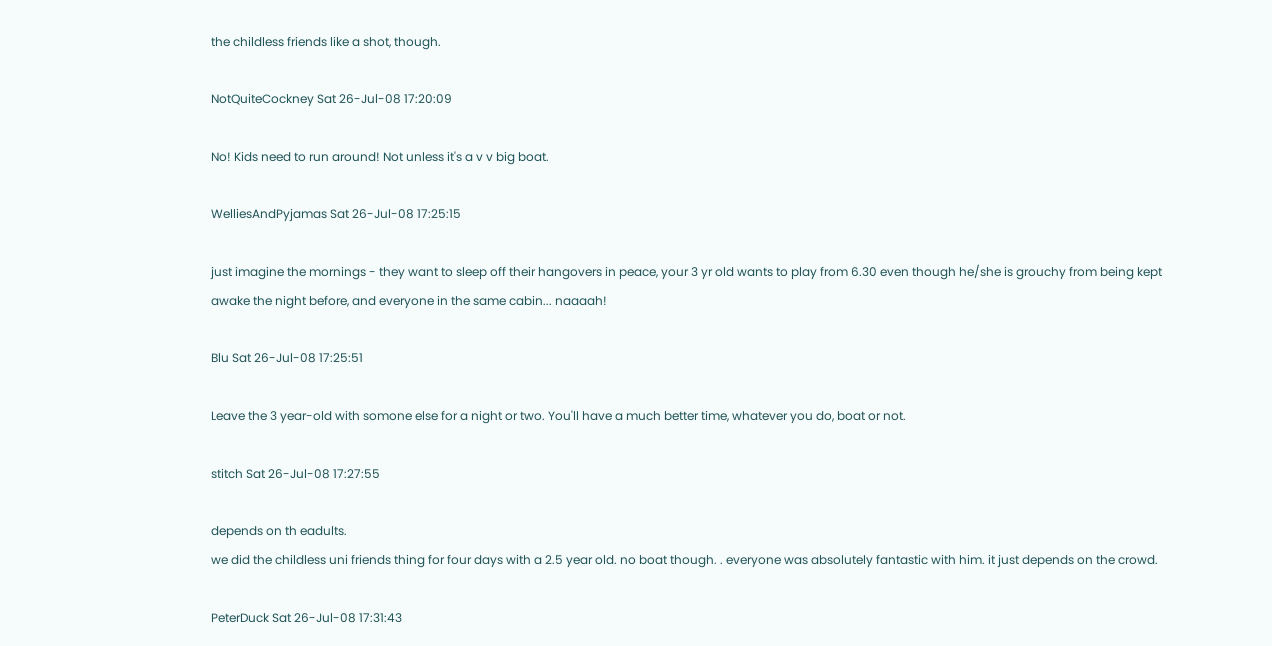the childless friends like a shot, though.

NotQuiteCockney Sat 26-Jul-08 17:20:09

No! Kids need to run around! Not unless it's a v v big boat.

WelliesAndPyjamas Sat 26-Jul-08 17:25:15

just imagine the mornings - they want to sleep off their hangovers in peace, your 3 yr old wants to play from 6.30 even though he/she is grouchy from being kept awake the night before, and everyone in the same cabin... naaaah!

Blu Sat 26-Jul-08 17:25:51

Leave the 3 year-old with somone else for a night or two. You'll have a much better time, whatever you do, boat or not.

stitch Sat 26-Jul-08 17:27:55

depends on th eadults.
we did the childless uni friends thing for four days with a 2.5 year old. no boat though. . everyone was absolutely fantastic with him. it just depends on the crowd.

PeterDuck Sat 26-Jul-08 17:31:43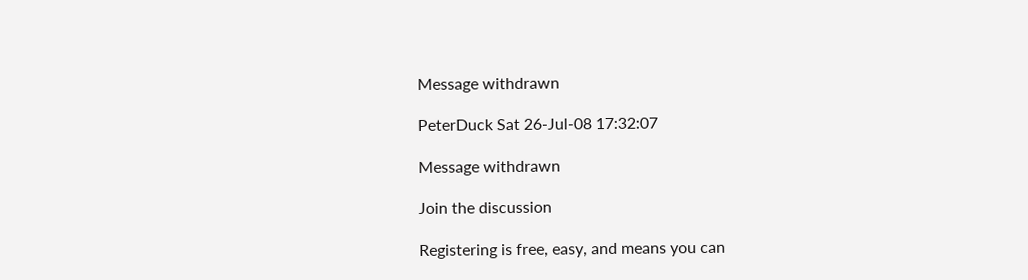Message withdrawn

PeterDuck Sat 26-Jul-08 17:32:07

Message withdrawn

Join the discussion

Registering is free, easy, and means you can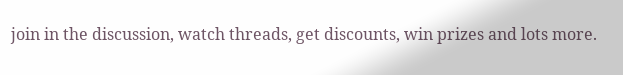join in the discussion, watch threads, get discounts, win prizes and lots more.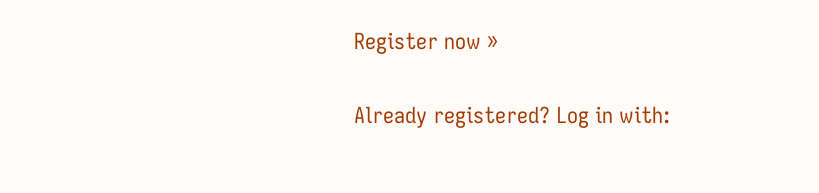Register now »

Already registered? Log in with: